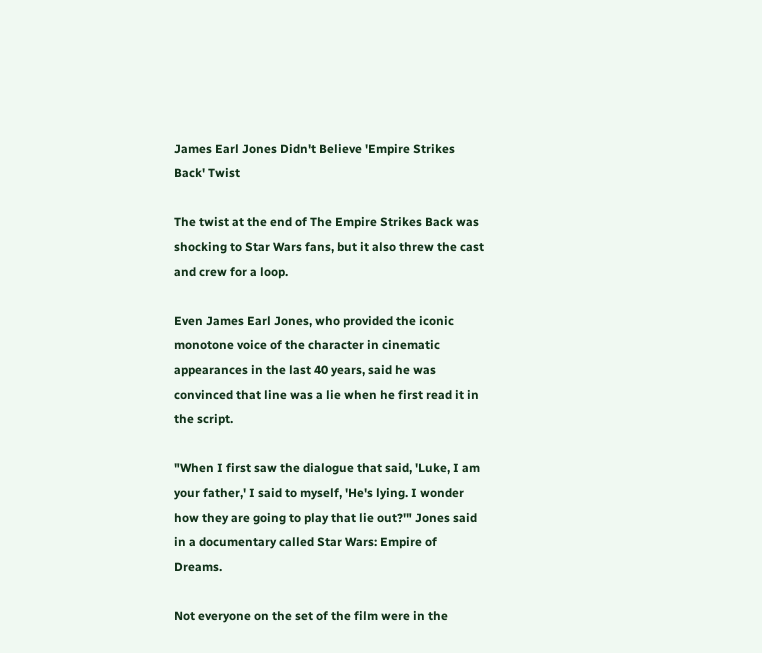James Earl Jones Didn't Believe 'Empire Strikes Back' Twist

The twist at the end of The Empire Strikes Back was shocking to Star Wars fans, but it also threw the cast and crew for a loop.

Even James Earl Jones, who provided the iconic monotone voice of the character in cinematic appearances in the last 40 years, said he was convinced that line was a lie when he first read it in the script.

"When I first saw the dialogue that said, 'Luke, I am your father,' I said to myself, 'He's lying. I wonder how they are going to play that lie out?'" Jones said in a documentary called Star Wars: Empire of Dreams.

Not everyone on the set of the film were in the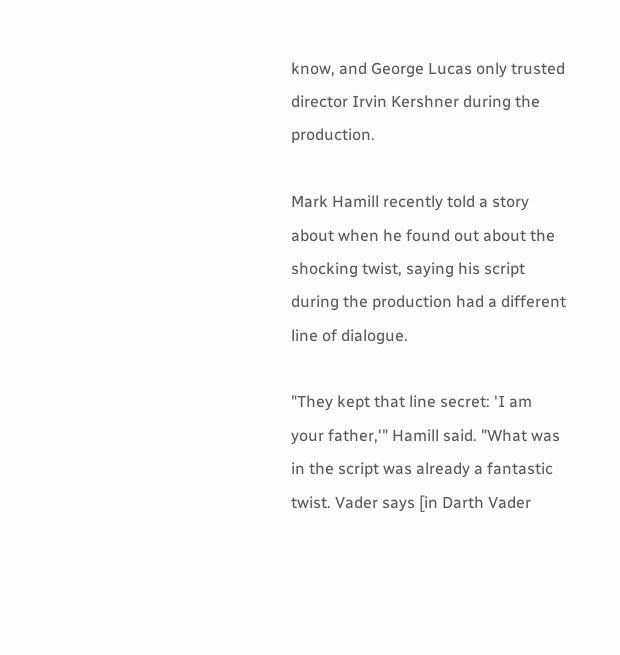know, and George Lucas only trusted director Irvin Kershner during the production.

Mark Hamill recently told a story about when he found out about the shocking twist, saying his script during the production had a different line of dialogue.

"They kept that line secret: 'I am your father,'" Hamill said. "What was in the script was already a fantastic twist. Vader says [in Darth Vader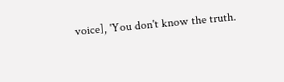voice], 'You don't know the truth.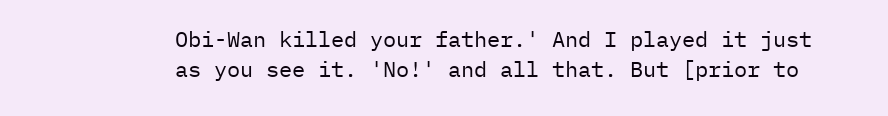Obi-Wan killed your father.' And I played it just as you see it. 'No!' and all that. But [prior to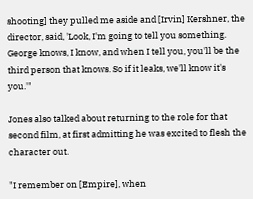shooting] they pulled me aside and [Irvin] Kershner, the director, said, 'Look, I'm going to tell you something. George knows, I know, and when I tell you, you'll be the third person that knows. So if it leaks, we'll know it's you.'"

Jones also talked about returning to the role for that second film, at first admitting he was excited to flesh the character out.

"I remember on [Empire], when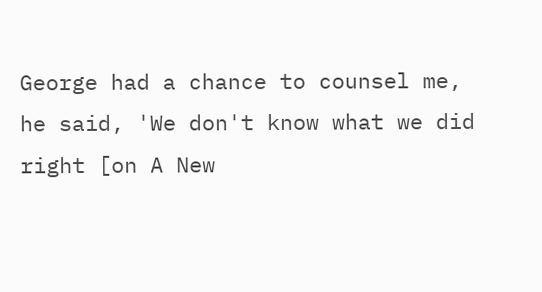George had a chance to counsel me, he said, 'We don't know what we did right [on A New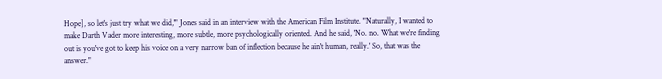Hope], so let's just try what we did,'" Jones said in an interview with the American Film Institute. "Naturally, I wanted to make Darth Vader more interesting, more subtle, more psychologically oriented. And he said, 'No. no. What we're finding out is you've got to keep his voice on a very narrow ban of inflection because he ain't human, really.' So, that was the answer."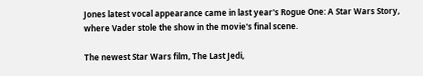Jones latest vocal appearance came in last year's Rogue One: A Star Wars Story, where Vader stole the show in the movie's final scene.

The newest Star Wars film, The Last Jedi,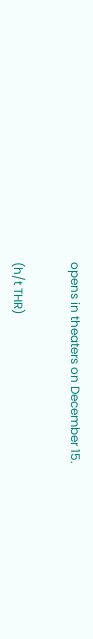opens in theaters on December 15.


(h/t THR)